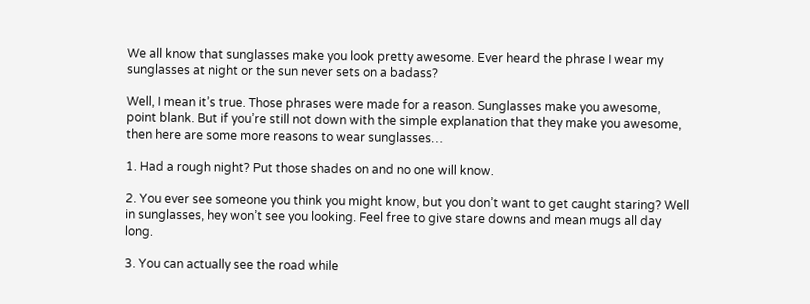We all know that sunglasses make you look pretty awesome. Ever heard the phrase I wear my sunglasses at night or the sun never sets on a badass?

Well, I mean it’s true. Those phrases were made for a reason. Sunglasses make you awesome, point blank. But if you’re still not down with the simple explanation that they make you awesome, then here are some more reasons to wear sunglasses…

1. Had a rough night? Put those shades on and no one will know.

2. You ever see someone you think you might know, but you don’t want to get caught staring? Well in sunglasses, hey won’t see you looking. Feel free to give stare downs and mean mugs all day long.

3. You can actually see the road while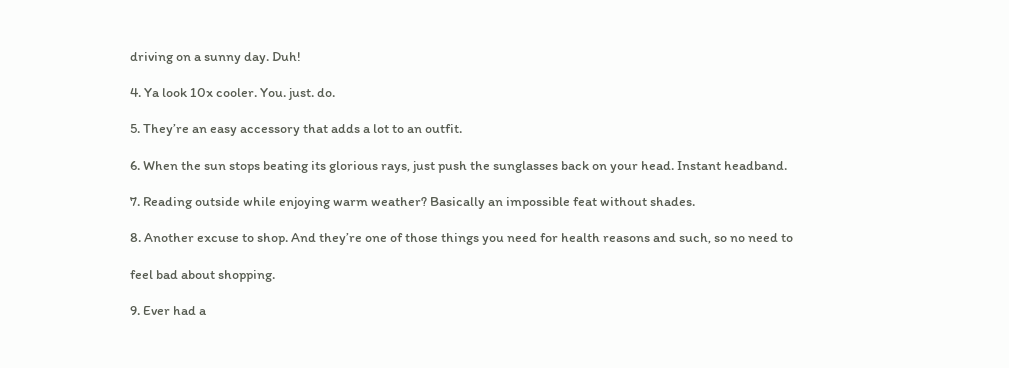driving on a sunny day. Duh!

4. Ya look 10x cooler. You. just. do.

5. They’re an easy accessory that adds a lot to an outfit.

6. When the sun stops beating its glorious rays, just push the sunglasses back on your head. Instant headband.

7. Reading outside while enjoying warm weather? Basically an impossible feat without shades.

8. Another excuse to shop. And they’re one of those things you need for health reasons and such, so no need to

feel bad about shopping.

9. Ever had a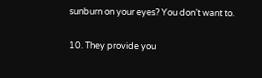sunburn on your eyes? You don’t want to.

10. They provide you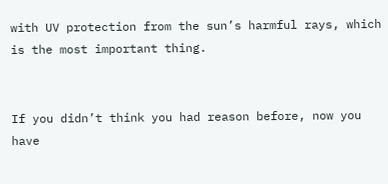with UV protection from the sun’s harmful rays, which is the most important thing.


If you didn’t think you had reason before, now you have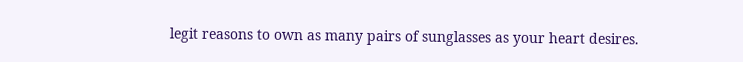legit reasons to own as many pairs of sunglasses as your heart desires.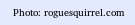Photo: roguesquirrel.com